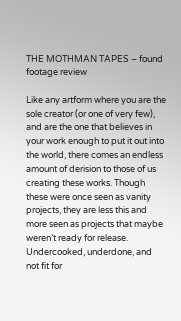THE MOTHMAN TAPES – found footage review

Like any artform where you are the sole creator (or one of very few), and are the one that believes in your work enough to put it out into the world, there comes an endless amount of derision to those of us creating these works. Though these were once seen as vanity projects, they are less this and more seen as projects that maybe weren’t ready for release. Undercooked, underdone, and not fit for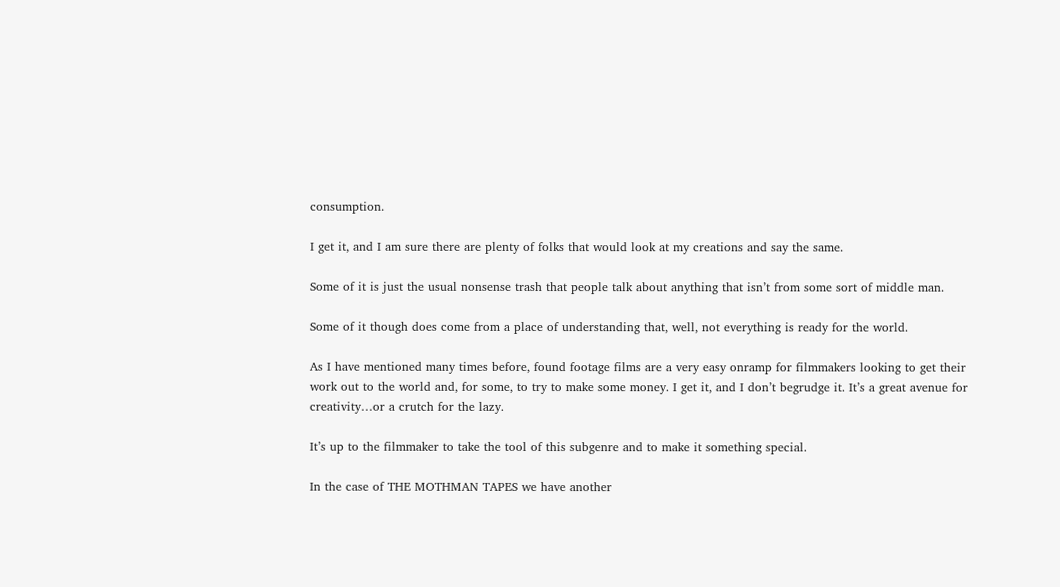consumption.

I get it, and I am sure there are plenty of folks that would look at my creations and say the same.

Some of it is just the usual nonsense trash that people talk about anything that isn’t from some sort of middle man.

Some of it though does come from a place of understanding that, well, not everything is ready for the world.

As I have mentioned many times before, found footage films are a very easy onramp for filmmakers looking to get their work out to the world and, for some, to try to make some money. I get it, and I don’t begrudge it. It’s a great avenue for creativity…or a crutch for the lazy.

It’s up to the filmmaker to take the tool of this subgenre and to make it something special.

In the case of THE MOTHMAN TAPES we have another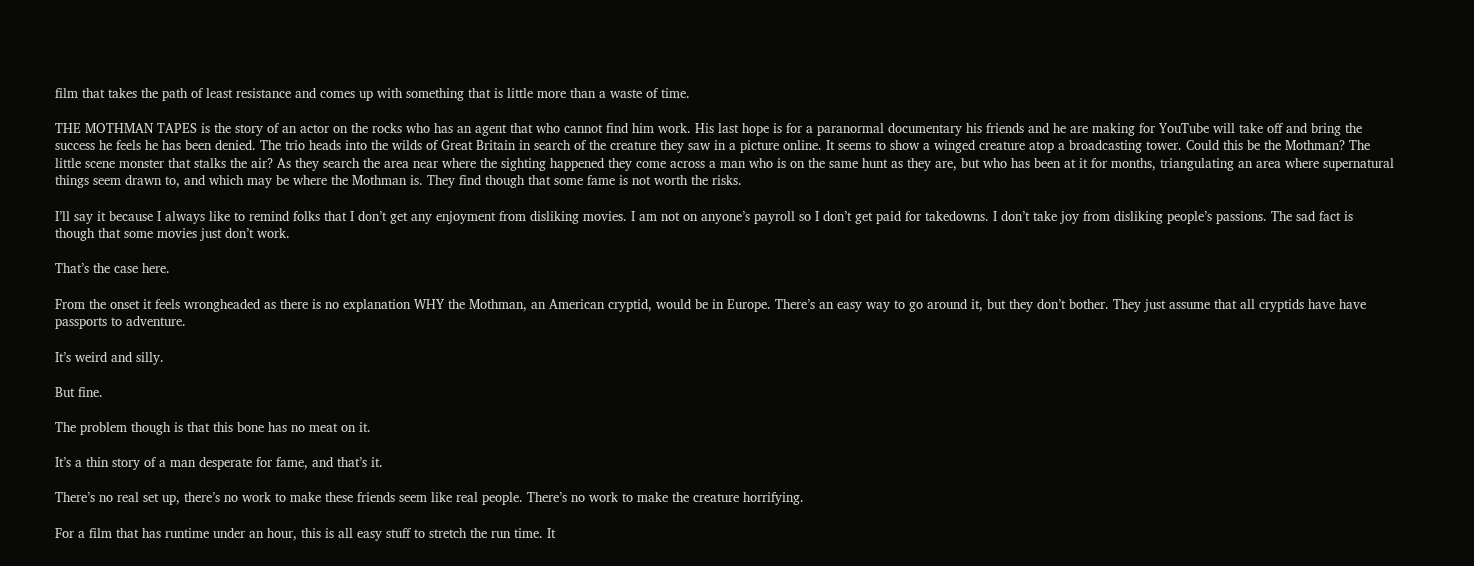film that takes the path of least resistance and comes up with something that is little more than a waste of time.

THE MOTHMAN TAPES is the story of an actor on the rocks who has an agent that who cannot find him work. His last hope is for a paranormal documentary his friends and he are making for YouTube will take off and bring the success he feels he has been denied. The trio heads into the wilds of Great Britain in search of the creature they saw in a picture online. It seems to show a winged creature atop a broadcasting tower. Could this be the Mothman? The little scene monster that stalks the air? As they search the area near where the sighting happened they come across a man who is on the same hunt as they are, but who has been at it for months, triangulating an area where supernatural things seem drawn to, and which may be where the Mothman is. They find though that some fame is not worth the risks.

I’ll say it because I always like to remind folks that I don’t get any enjoyment from disliking movies. I am not on anyone’s payroll so I don’t get paid for takedowns. I don’t take joy from disliking people’s passions. The sad fact is though that some movies just don’t work.

That’s the case here.

From the onset it feels wrongheaded as there is no explanation WHY the Mothman, an American cryptid, would be in Europe. There’s an easy way to go around it, but they don’t bother. They just assume that all cryptids have have passports to adventure.

It’s weird and silly.

But fine.

The problem though is that this bone has no meat on it.

It’s a thin story of a man desperate for fame, and that’s it.

There’s no real set up, there’s no work to make these friends seem like real people. There’s no work to make the creature horrifying.

For a film that has runtime under an hour, this is all easy stuff to stretch the run time. It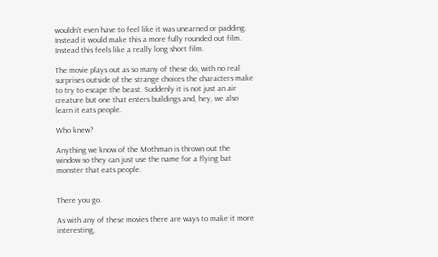wouldn’t even have to feel like it was unearned or padding. Instead it would make this a more fully rounded out film. Instead this feels like a really long short film.

The movie plays out as so many of these do, with no real surprises outside of the strange choices the characters make to try to escape the beast. Suddenly it is not just an air creature but one that enters buildings and, hey, we also learn it eats people.

Who knew?

Anything we know of the Mothman is thrown out the window so they can just use the name for a flying bat monster that eats people.


There you go.

As with any of these movies there are ways to make it more interesting,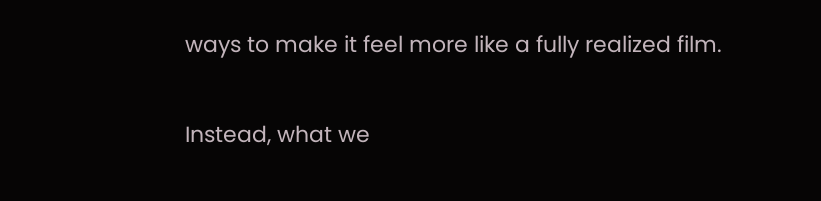ways to make it feel more like a fully realized film.

Instead, what we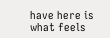have here is what feels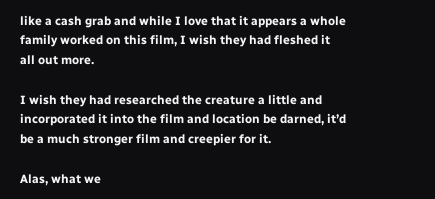like a cash grab and while I love that it appears a whole family worked on this film, I wish they had fleshed it all out more.

I wish they had researched the creature a little and incorporated it into the film and location be darned, it’d be a much stronger film and creepier for it.

Alas, what we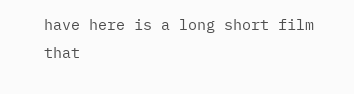have here is a long short film that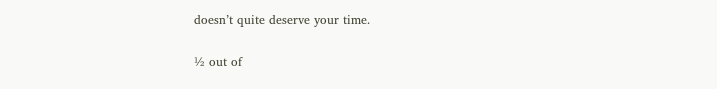doesn’t quite deserve your time.

½ out of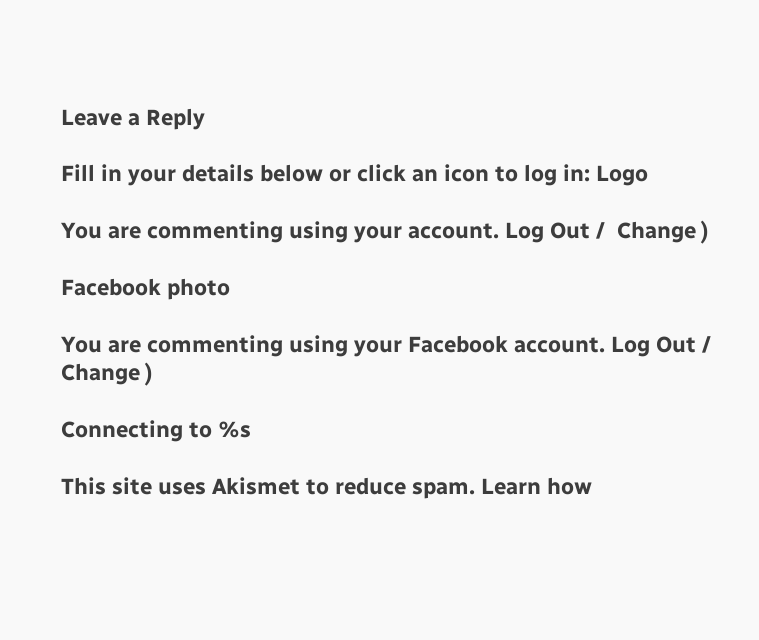Leave a Reply

Fill in your details below or click an icon to log in: Logo

You are commenting using your account. Log Out /  Change )

Facebook photo

You are commenting using your Facebook account. Log Out /  Change )

Connecting to %s

This site uses Akismet to reduce spam. Learn how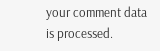your comment data is processed.